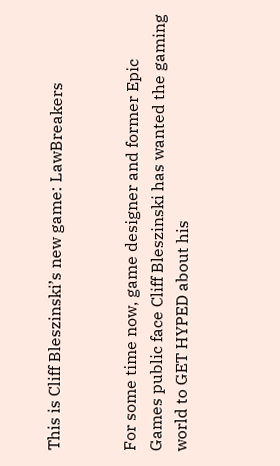This is Cliff Bleszinski’s new game: LawBreakers


For some time now, game designer and former Epic Games public face Cliff Bleszinski has wanted the gaming world to GET HYPED about his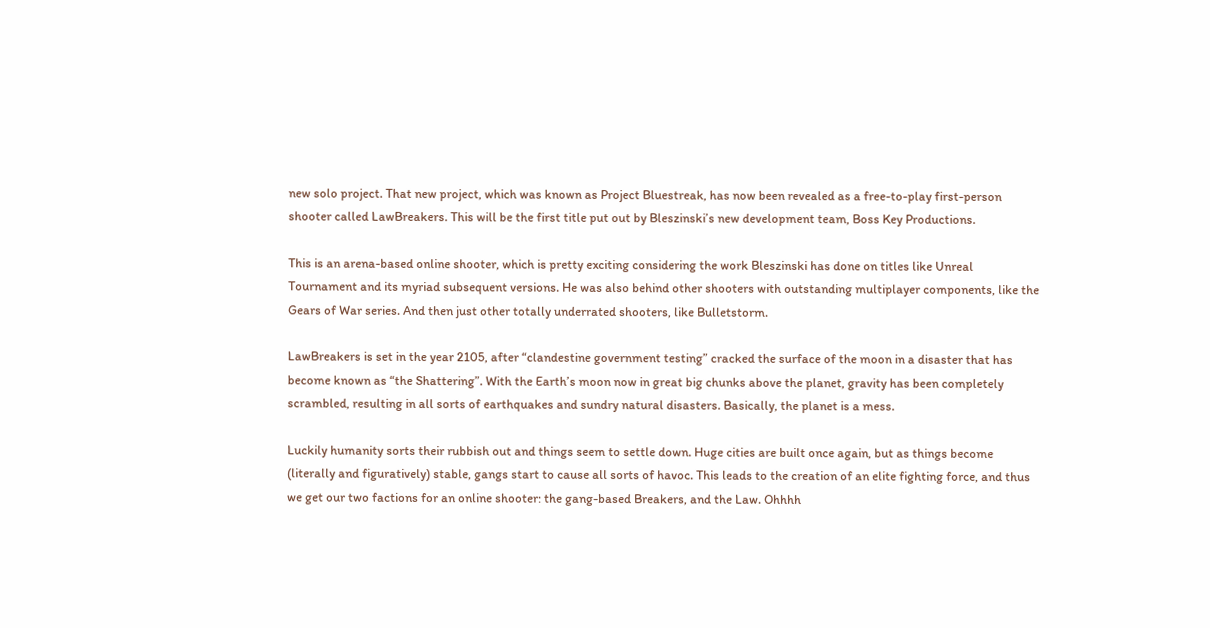new solo project. That new project, which was known as Project Bluestreak, has now been revealed as a free-to-play first-person shooter called LawBreakers. This will be the first title put out by Bleszinski’s new development team, Boss Key Productions.

This is an arena-based online shooter, which is pretty exciting considering the work Bleszinski has done on titles like Unreal Tournament and its myriad subsequent versions. He was also behind other shooters with outstanding multiplayer components, like the Gears of War series. And then just other totally underrated shooters, like Bulletstorm.

LawBreakers is set in the year 2105, after “clandestine government testing” cracked the surface of the moon in a disaster that has become known as “the Shattering”. With the Earth’s moon now in great big chunks above the planet, gravity has been completely scrambled, resulting in all sorts of earthquakes and sundry natural disasters. Basically, the planet is a mess.

Luckily humanity sorts their rubbish out and things seem to settle down. Huge cities are built once again, but as things become (literally and figuratively) stable, gangs start to cause all sorts of havoc. This leads to the creation of an elite fighting force, and thus we get our two factions for an online shooter: the gang-based Breakers, and the Law. Ohhhh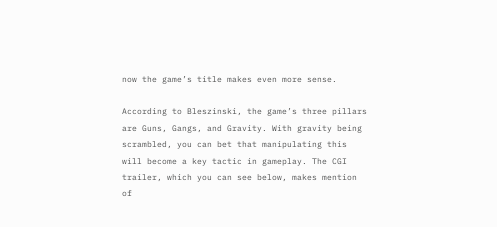now the game’s title makes even more sense.

According to Bleszinski, the game’s three pillars are Guns, Gangs, and Gravity. With gravity being scrambled, you can bet that manipulating this will become a key tactic in gameplay. The CGI trailer, which you can see below, makes mention of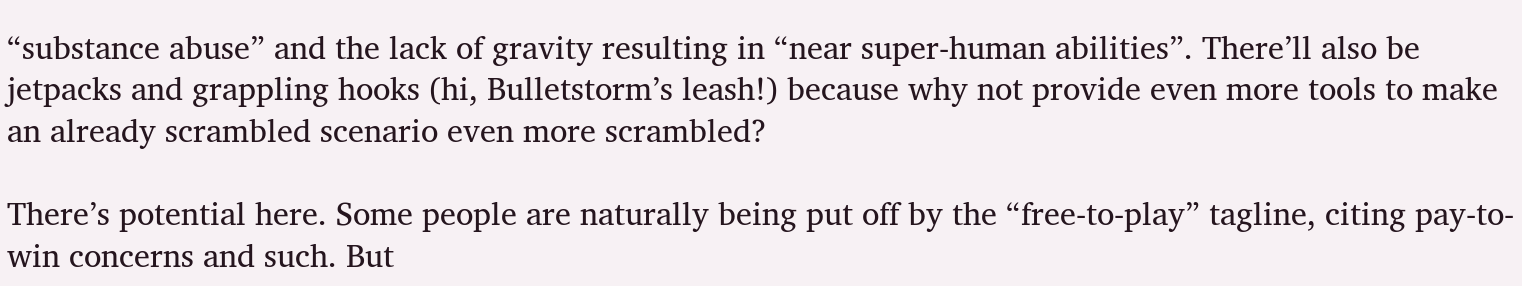“substance abuse” and the lack of gravity resulting in “near super-human abilities”. There’ll also be jetpacks and grappling hooks (hi, Bulletstorm’s leash!) because why not provide even more tools to make an already scrambled scenario even more scrambled?

There’s potential here. Some people are naturally being put off by the “free-to-play” tagline, citing pay-to-win concerns and such. But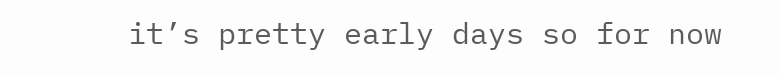it’s pretty early days so for now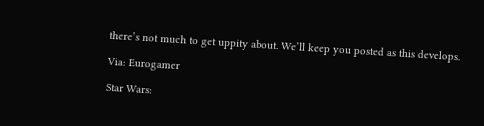there’s not much to get uppity about. We’ll keep you posted as this develops.

Via: Eurogamer

Star Wars: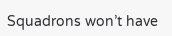Squadrons won’t have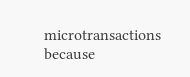microtransactions because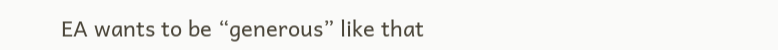EA wants to be “generous” like that